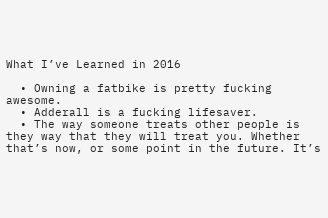What I’ve Learned in 2016

  • Owning a fatbike is pretty fucking awesome.
  • Adderall is a fucking lifesaver.
  • The way someone treats other people is they way that they will treat you. Whether that’s now, or some point in the future. It’s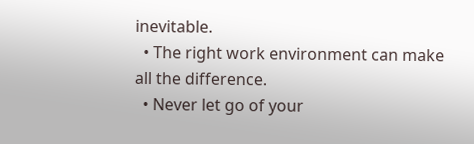inevitable.
  • The right work environment can make all the difference.
  • Never let go of your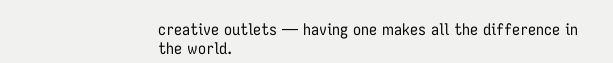creative outlets — having one makes all the difference in the world.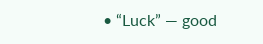• “Luck” — good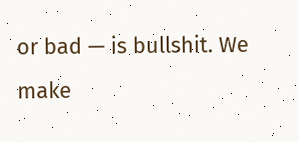or bad — is bullshit. We make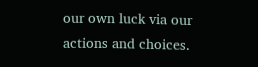our own luck via our actions and choices.